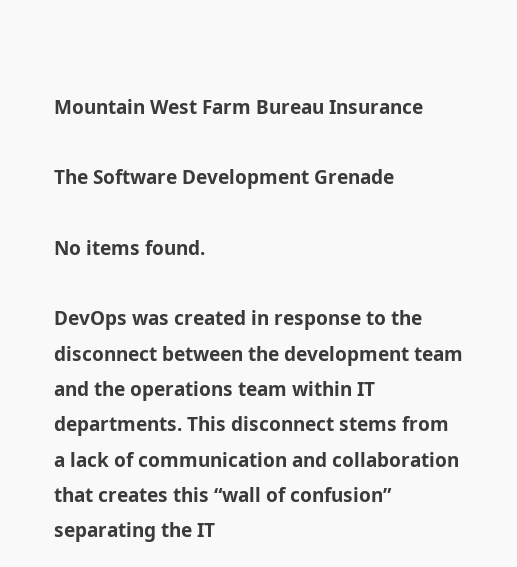Mountain West Farm Bureau Insurance

The Software Development Grenade

No items found.

DevOps was created in response to the disconnect between the development team and the operations team within IT departments. This disconnect stems from a lack of communication and collaboration that creates this “wall of confusion” separating the IT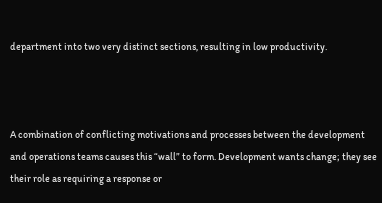department into two very distinct sections, resulting in low productivity.



A combination of conflicting motivations and processes between the development and operations teams causes this “wall” to form. Development wants change; they see their role as requiring a response or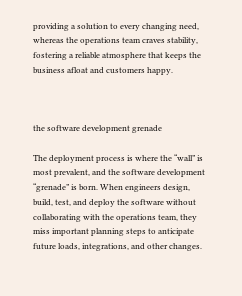providing a solution to every changing need, whereas the operations team craves stability, fostering a reliable atmosphere that keeps the business afloat and customers happy.



the software development grenade

The deployment process is where the “wall” is most prevalent, and the software development “grenade” is born. When engineers design, build, test, and deploy the software without collaborating with the operations team, they miss important planning steps to anticipate future loads, integrations, and other changes.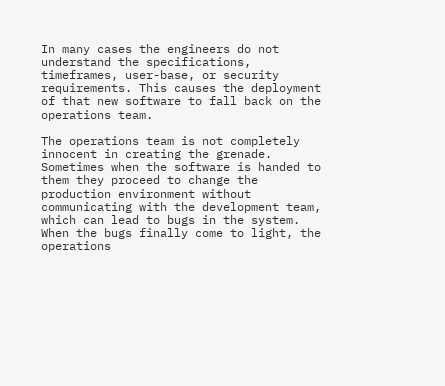In many cases the engineers do not understand the specifications, timeframes, user-base, or security requirements. This causes the deployment of that new software to fall back on the operations team.

The operations team is not completely innocent in creating the grenade. Sometimes when the software is handed to them they proceed to change the production environment without communicating with the development team, which can lead to bugs in the system. When the bugs finally come to light, the operations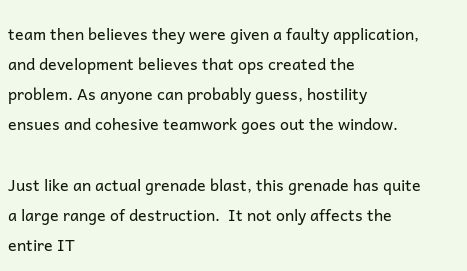team then believes they were given a faulty application, and development believes that ops created the problem. As anyone can probably guess, hostility ensues and cohesive teamwork goes out the window.

Just like an actual grenade blast, this grenade has quite a large range of destruction.  It not only affects the entire IT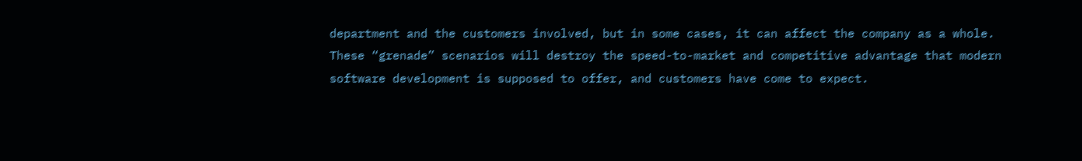department and the customers involved, but in some cases, it can affect the company as a whole. These “grenade” scenarios will destroy the speed-to-market and competitive advantage that modern software development is supposed to offer, and customers have come to expect.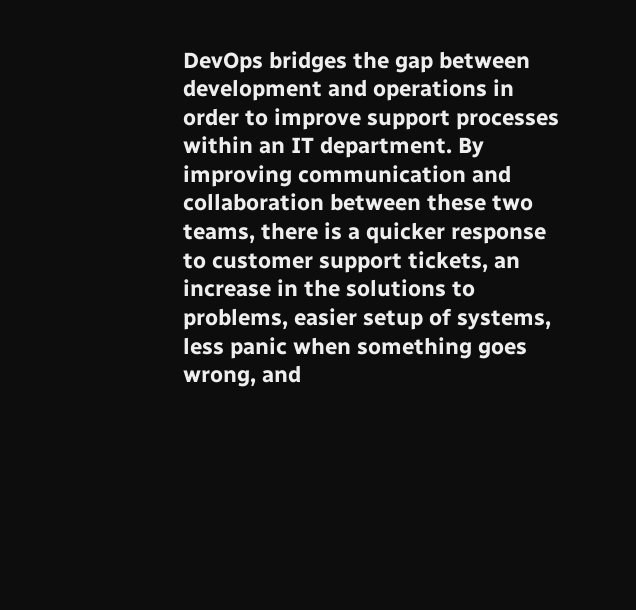DevOps bridges the gap between development and operations in order to improve support processes within an IT department. By improving communication and collaboration between these two teams, there is a quicker response to customer support tickets, an increase in the solutions to problems, easier setup of systems, less panic when something goes wrong, and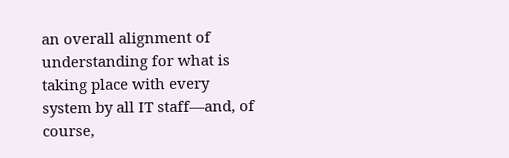an overall alignment of understanding for what is taking place with every system by all IT staff—and, of course,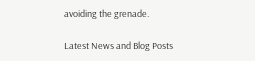avoiding the grenade.

Latest News and Blog Posts